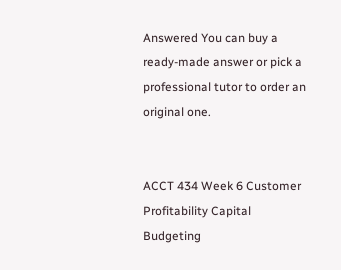Answered You can buy a ready-made answer or pick a professional tutor to order an original one.


ACCT 434 Week 6 Customer Profitability Capital Budgeting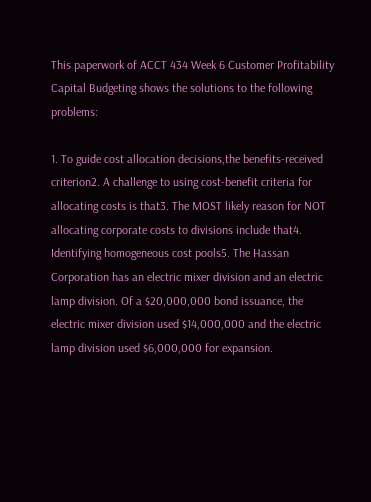This paperwork of ACCT 434 Week 6 Customer Profitability Capital Budgeting shows the solutions to the following problems:

1. To guide cost allocation decisions,the benefits-received criterion2. A challenge to using cost-benefit criteria for allocating costs is that3. The MOST likely reason for NOT allocating corporate costs to divisions include that4. Identifying homogeneous cost pools5. The Hassan Corporation has an electric mixer division and an electric lamp division. Of a $20,000,000 bond issuance, the electric mixer division used $14,000,000 and the electric lamp division used $6,000,000 for expansion.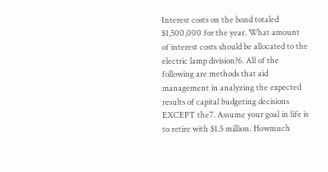Interest costs on the bond totaled $1,500,000 for the year. What amount of interest costs should be allocated to the electric lamp division?6. All of the following are methods that aid management in analyzing the expected results of capital budgeting decisions EXCEPT the7. Assume your goal in life is to retire with $1.5 million. Howmuch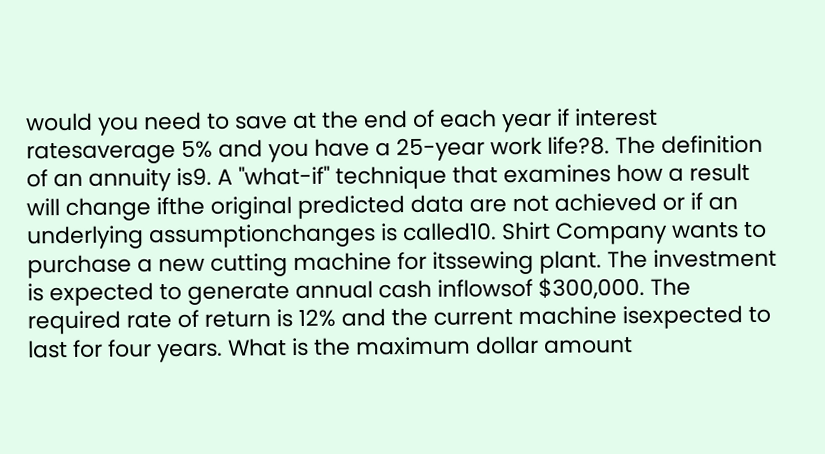would you need to save at the end of each year if interest ratesaverage 5% and you have a 25-year work life?8. The definition of an annuity is9. A "what-if" technique that examines how a result will change ifthe original predicted data are not achieved or if an underlying assumptionchanges is called10. Shirt Company wants to purchase a new cutting machine for itssewing plant. The investment is expected to generate annual cash inflowsof $300,000. The required rate of return is 12% and the current machine isexpected to last for four years. What is the maximum dollar amount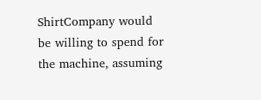ShirtCompany would be willing to spend for the machine, assuming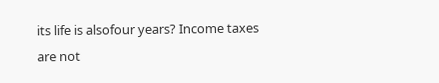its life is alsofour years? Income taxes are not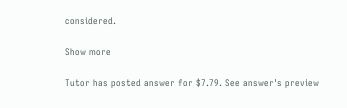considered.

Show more

Tutor has posted answer for $7.79. See answer's preview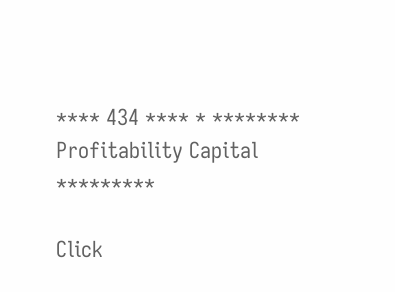**** 434 **** * ******** Profitability Capital *********

Click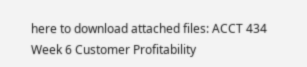here to download attached files: ACCT 434 Week 6 Customer Profitability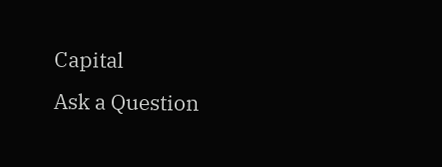Capital
Ask a Question